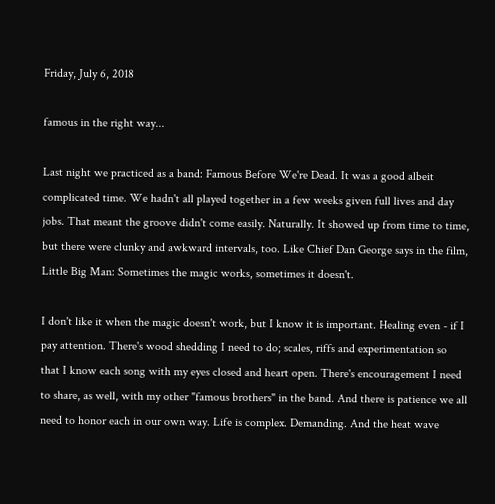Friday, July 6, 2018

famous in the right way...

Last night we practiced as a band: Famous Before We're Dead. It was a good albeit complicated time. We hadn't all played together in a few weeks given full lives and day jobs. That meant the groove didn't come easily. Naturally. It showed up from time to time, but there were clunky and awkward intervals, too. Like Chief Dan George says in the film, Little Big Man: Sometimes the magic works, sometimes it doesn't.

I don't like it when the magic doesn't work, but I know it is important. Healing even - if I pay attention. There's wood shedding I need to do; scales, riffs and experimentation so that I know each song with my eyes closed and heart open. There's encouragement I need to share, as well, with my other "famous brothers" in the band. And there is patience we all need to honor each in our own way. Life is complex. Demanding. And the heat wave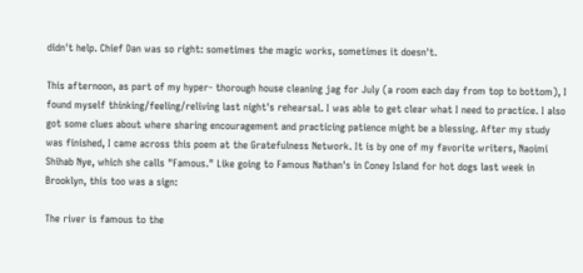didn't help. Chief Dan was so right: sometimes the magic works, sometimes it doesn't.

This afternoon, as part of my hyper- thorough house cleaning jag for July (a room each day from top to bottom), I found myself thinking/feeling/reliving last night's rehearsal. I was able to get clear what I need to practice. I also got some clues about where sharing encouragement and practicing patience might be a blessing. After my study was finished, I came across this poem at the Gratefulness Network. It is by one of my favorite writers, Naoimi Shihab Nye, which she calls "Famous." Like going to Famous Nathan's in Coney Island for hot dogs last week in Brooklyn, this too was a sign:

The river is famous to the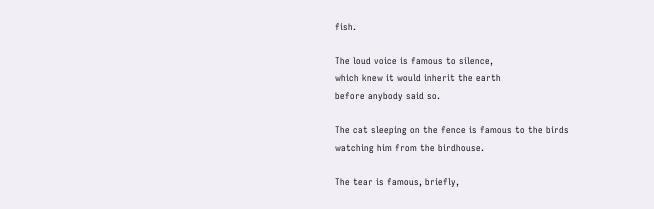fish.

The loud voice is famous to silence,
which knew it would inherit the earth
before anybody said so.

The cat sleeping on the fence is famous to the birds
watching him from the birdhouse.

The tear is famous, briefly,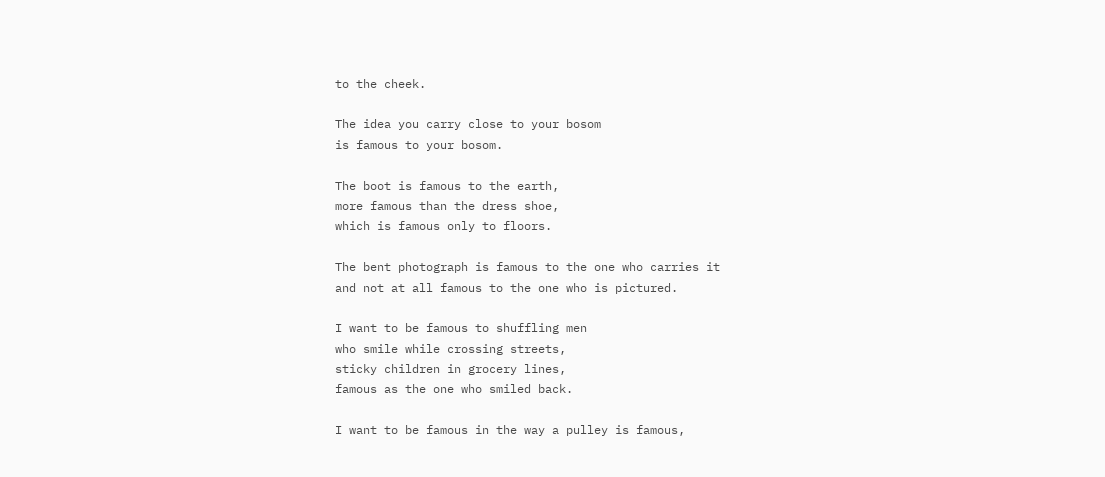to the cheek.

The idea you carry close to your bosom
is famous to your bosom.

The boot is famous to the earth,
more famous than the dress shoe,
which is famous only to floors.

The bent photograph is famous to the one who carries it
and not at all famous to the one who is pictured.

I want to be famous to shuffling men
who smile while crossing streets,
sticky children in grocery lines,
famous as the one who smiled back.

I want to be famous in the way a pulley is famous,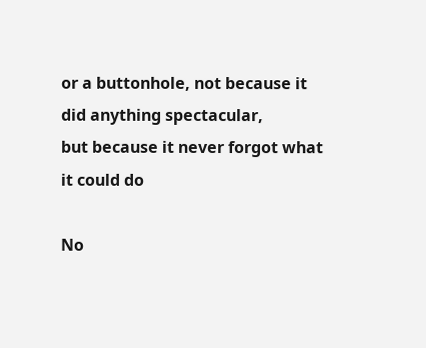or a buttonhole, not because it did anything spectacular,
but because it never forgot what it could do

No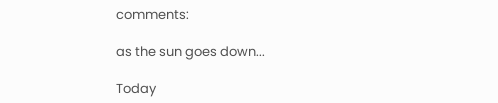comments:

as the sun goes down...

Today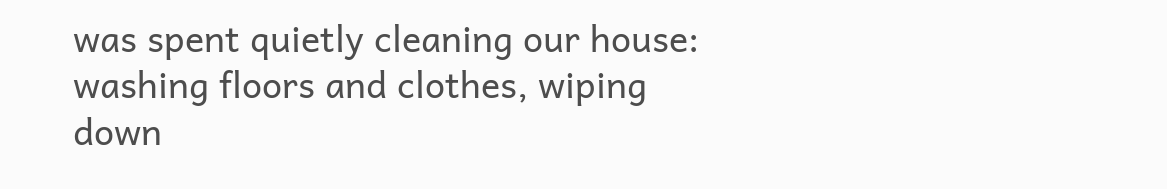was spent quietly cleaning our house: washing floors and clothes, wiping down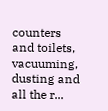counters and toilets, vacuuming, dusting and all the r...